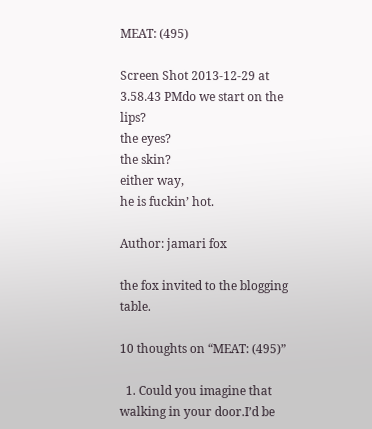MEAT: (495)

Screen Shot 2013-12-29 at 3.58.43 PMdo we start on the lips?
the eyes?
the skin?
either way,
he is fuckin’ hot.

Author: jamari fox

the fox invited to the blogging table.

10 thoughts on “MEAT: (495)”

  1. Could you imagine that walking in your door.I’d be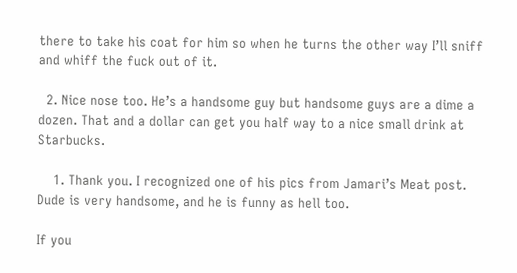there to take his coat for him so when he turns the other way I’ll sniff and whiff the fuck out of it.

  2. Nice nose too. He’s a handsome guy but handsome guys are a dime a dozen. That and a dollar can get you half way to a nice small drink at Starbucks.

    1. Thank you. I recognized one of his pics from Jamari’s Meat post. Dude is very handsome, and he is funny as hell too.

If you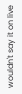wouldn't say it on live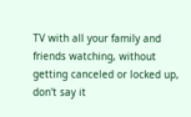TV with all your family and friends watching, without getting canceled or locked up, don't say it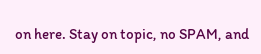on here. Stay on topic, no SPAM, and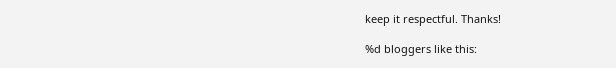keep it respectful. Thanks!

%d bloggers like this: